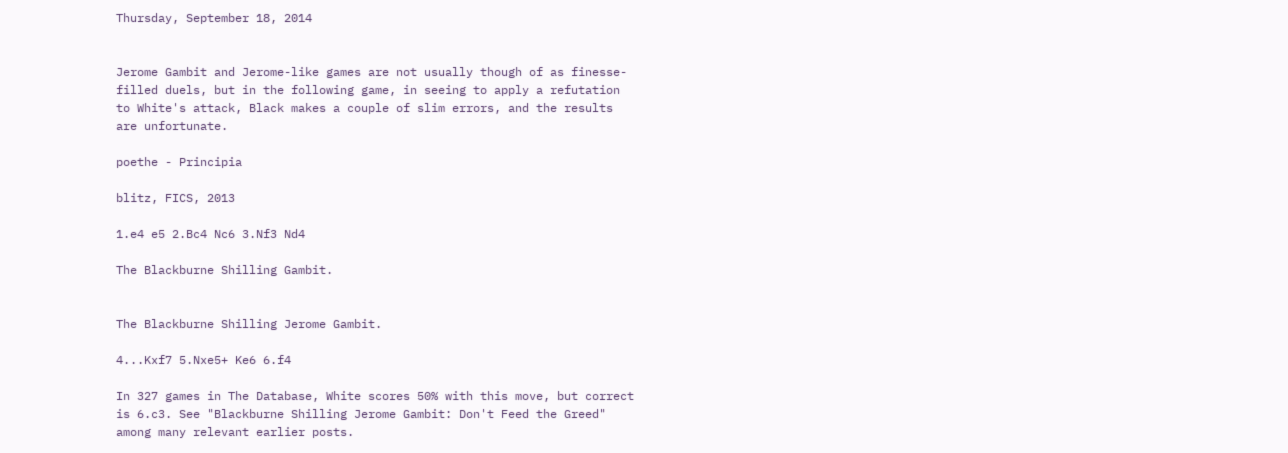Thursday, September 18, 2014


Jerome Gambit and Jerome-like games are not usually though of as finesse-filled duels, but in the following game, in seeing to apply a refutation to White's attack, Black makes a couple of slim errors, and the results are unfortunate.

poethe - Principia

blitz, FICS, 2013

1.e4 e5 2.Bc4 Nc6 3.Nf3 Nd4

The Blackburne Shilling Gambit.


The Blackburne Shilling Jerome Gambit.

4...Kxf7 5.Nxe5+ Ke6 6.f4

In 327 games in The Database, White scores 50% with this move, but correct is 6.c3. See "Blackburne Shilling Jerome Gambit: Don't Feed the Greed" among many relevant earlier posts.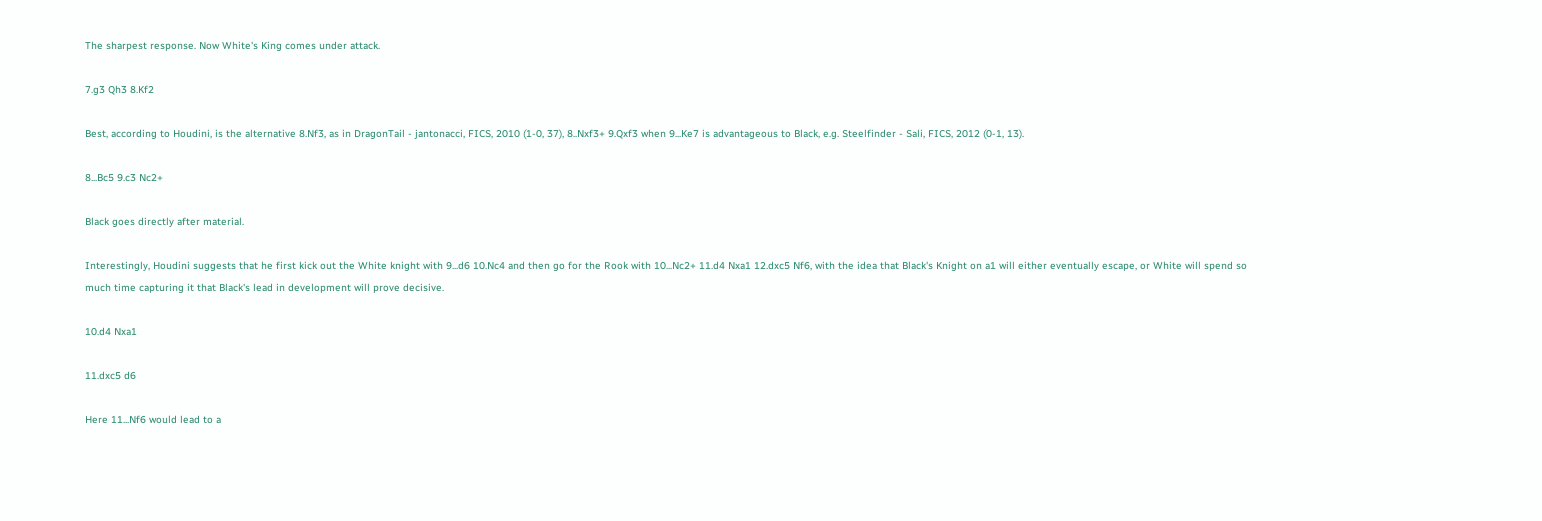The sharpest response. Now White's King comes under attack.

7.g3 Qh3 8.Kf2

Best, according to Houdini, is the alternative 8.Nf3, as in DragonTail - jantonacci, FICS, 2010 (1-0, 37), 8..Nxf3+ 9.Qxf3 when 9...Ke7 is advantageous to Black, e.g. Steelfinder - Sali, FICS, 2012 (0-1, 13).

8...Bc5 9.c3 Nc2+

Black goes directly after material.

Interestingly, Houdini suggests that he first kick out the White knight with 9...d6 10.Nc4 and then go for the Rook with 10...Nc2+ 11.d4 Nxa1 12.dxc5 Nf6, with the idea that Black's Knight on a1 will either eventually escape, or White will spend so much time capturing it that Black's lead in development will prove decisive.

10.d4 Nxa1

11.dxc5 d6

Here 11...Nf6 would lead to a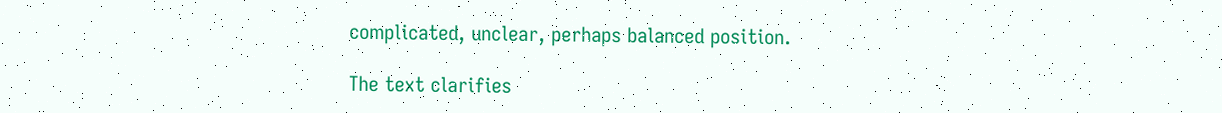complicated, unclear, perhaps balanced position.

The text clarifies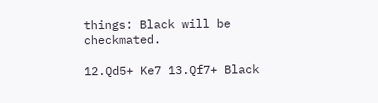things: Black will be checkmated.

12.Qd5+ Ke7 13.Qf7+ Black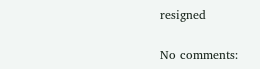resigned

No comments: